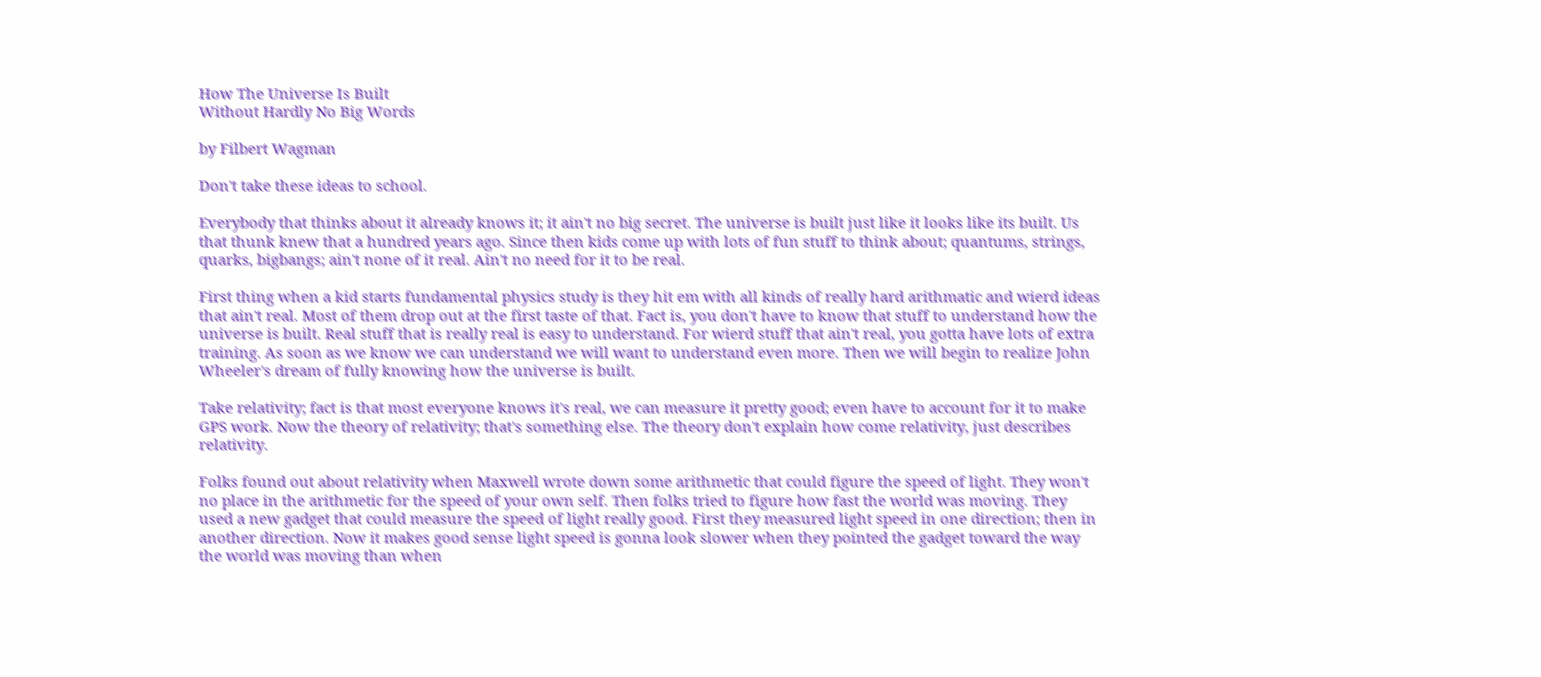How The Universe Is Built
Without Hardly No Big Words

by Filbert Wagman

Don't take these ideas to school.

Everybody that thinks about it already knows it; it ain't no big secret. The universe is built just like it looks like its built. Us that thunk knew that a hundred years ago. Since then kids come up with lots of fun stuff to think about; quantums, strings, quarks, bigbangs; ain't none of it real. Ain't no need for it to be real.

First thing when a kid starts fundamental physics study is they hit em with all kinds of really hard arithmatic and wierd ideas that ain't real. Most of them drop out at the first taste of that. Fact is, you don't have to know that stuff to understand how the universe is built. Real stuff that is really real is easy to understand. For wierd stuff that ain't real, you gotta have lots of extra training. As soon as we know we can understand we will want to understand even more. Then we will begin to realize John Wheeler's dream of fully knowing how the universe is built.

Take relativity; fact is that most everyone knows it's real, we can measure it pretty good; even have to account for it to make GPS work. Now the theory of relativity; that's something else. The theory don't explain how come relativity, just describes relativity.

Folks found out about relativity when Maxwell wrote down some arithmetic that could figure the speed of light. They won't no place in the arithmetic for the speed of your own self. Then folks tried to figure how fast the world was moving. They used a new gadget that could measure the speed of light really good. First they measured light speed in one direction; then in another direction. Now it makes good sense light speed is gonna look slower when they pointed the gadget toward the way the world was moving than when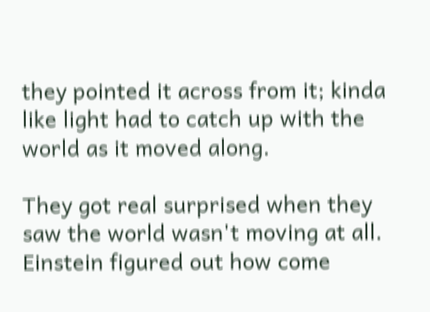they pointed it across from it; kinda like light had to catch up with the world as it moved along.

They got real surprised when they saw the world wasn't moving at all. Einstein figured out how come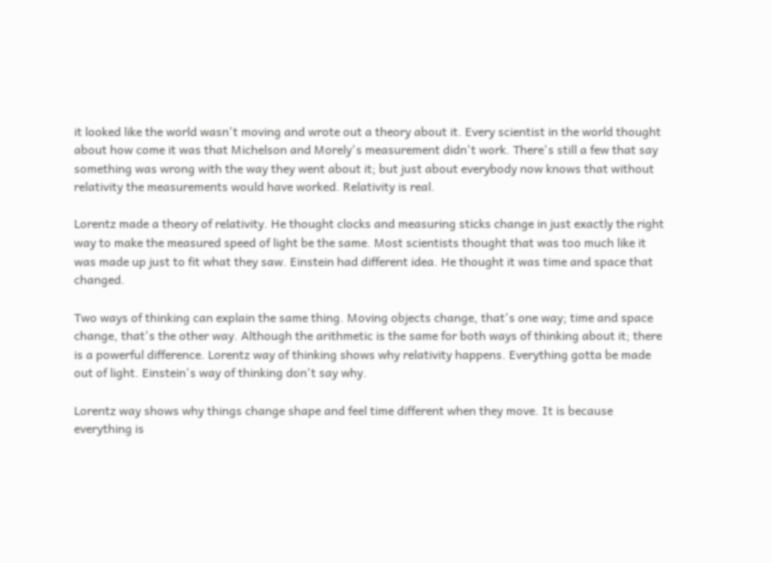it looked like the world wasn't moving and wrote out a theory about it. Every scientist in the world thought about how come it was that Michelson and Morely's measurement didn't work. There's still a few that say something was wrong with the way they went about it; but just about everybody now knows that without relativity the measurements would have worked. Relativity is real.

Lorentz made a theory of relativity. He thought clocks and measuring sticks change in just exactly the right way to make the measured speed of light be the same. Most scientists thought that was too much like it was made up just to fit what they saw. Einstein had different idea. He thought it was time and space that changed.

Two ways of thinking can explain the same thing. Moving objects change, that's one way; time and space change, that's the other way. Although the arithmetic is the same for both ways of thinking about it; there is a powerful difference. Lorentz way of thinking shows why relativity happens. Everything gotta be made out of light. Einstein's way of thinking don't say why.

Lorentz way shows why things change shape and feel time different when they move. It is because everything is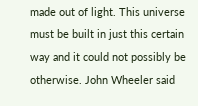made out of light. This universe must be built in just this certain way and it could not possibly be otherwise. John Wheeler said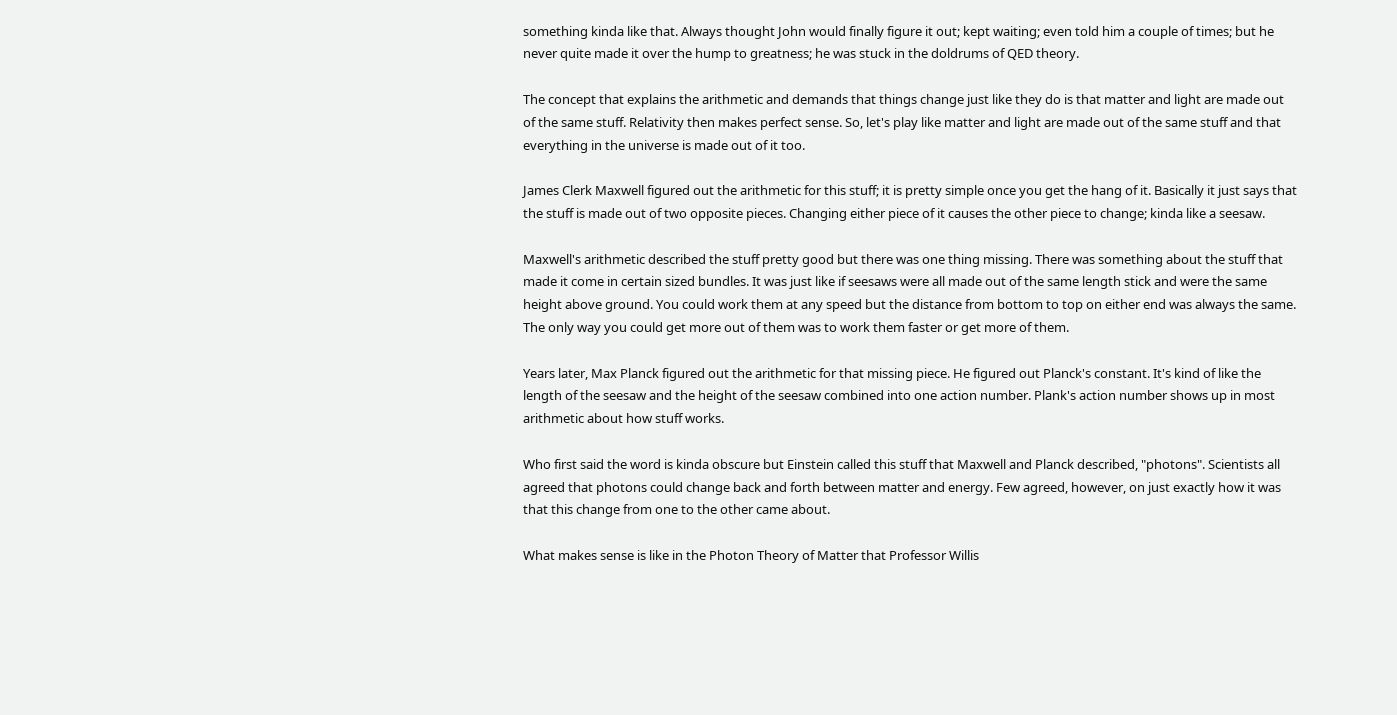something kinda like that. Always thought John would finally figure it out; kept waiting; even told him a couple of times; but he never quite made it over the hump to greatness; he was stuck in the doldrums of QED theory.

The concept that explains the arithmetic and demands that things change just like they do is that matter and light are made out of the same stuff. Relativity then makes perfect sense. So, let's play like matter and light are made out of the same stuff and that everything in the universe is made out of it too.

James Clerk Maxwell figured out the arithmetic for this stuff; it is pretty simple once you get the hang of it. Basically it just says that the stuff is made out of two opposite pieces. Changing either piece of it causes the other piece to change; kinda like a seesaw.

Maxwell's arithmetic described the stuff pretty good but there was one thing missing. There was something about the stuff that made it come in certain sized bundles. It was just like if seesaws were all made out of the same length stick and were the same height above ground. You could work them at any speed but the distance from bottom to top on either end was always the same. The only way you could get more out of them was to work them faster or get more of them.

Years later, Max Planck figured out the arithmetic for that missing piece. He figured out Planck's constant. It's kind of like the length of the seesaw and the height of the seesaw combined into one action number. Plank's action number shows up in most arithmetic about how stuff works.

Who first said the word is kinda obscure but Einstein called this stuff that Maxwell and Planck described, "photons". Scientists all agreed that photons could change back and forth between matter and energy. Few agreed, however, on just exactly how it was that this change from one to the other came about.

What makes sense is like in the Photon Theory of Matter that Professor Willis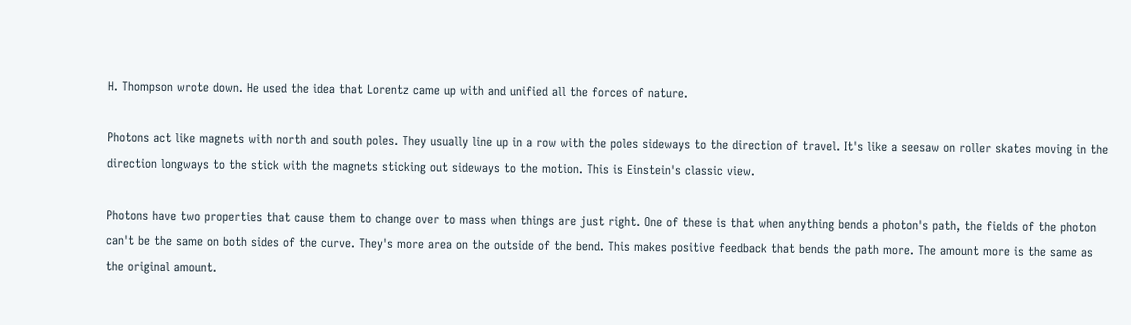H. Thompson wrote down. He used the idea that Lorentz came up with and unified all the forces of nature.

Photons act like magnets with north and south poles. They usually line up in a row with the poles sideways to the direction of travel. It's like a seesaw on roller skates moving in the direction longways to the stick with the magnets sticking out sideways to the motion. This is Einstein's classic view.

Photons have two properties that cause them to change over to mass when things are just right. One of these is that when anything bends a photon's path, the fields of the photon can't be the same on both sides of the curve. They's more area on the outside of the bend. This makes positive feedback that bends the path more. The amount more is the same as the original amount.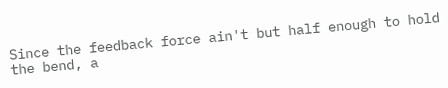Since the feedback force ain't but half enough to hold the bend, a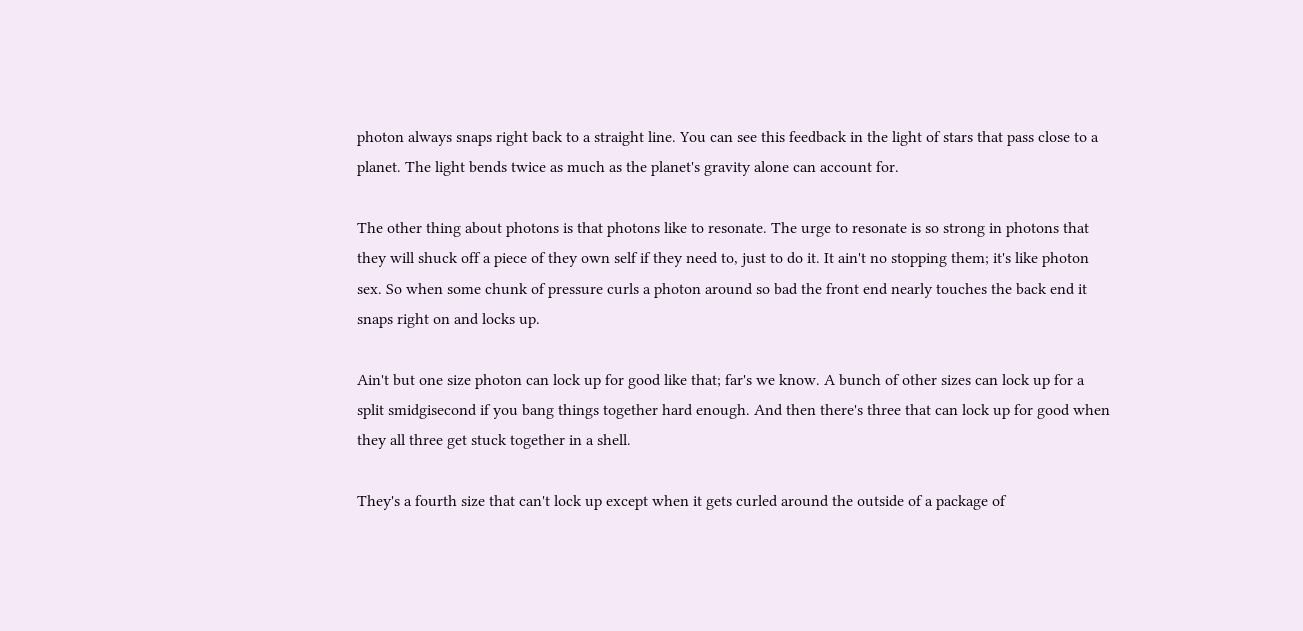photon always snaps right back to a straight line. You can see this feedback in the light of stars that pass close to a planet. The light bends twice as much as the planet's gravity alone can account for.

The other thing about photons is that photons like to resonate. The urge to resonate is so strong in photons that they will shuck off a piece of they own self if they need to, just to do it. It ain't no stopping them; it's like photon sex. So when some chunk of pressure curls a photon around so bad the front end nearly touches the back end it snaps right on and locks up.

Ain't but one size photon can lock up for good like that; far's we know. A bunch of other sizes can lock up for a split smidgisecond if you bang things together hard enough. And then there's three that can lock up for good when they all three get stuck together in a shell.

They's a fourth size that can't lock up except when it gets curled around the outside of a package of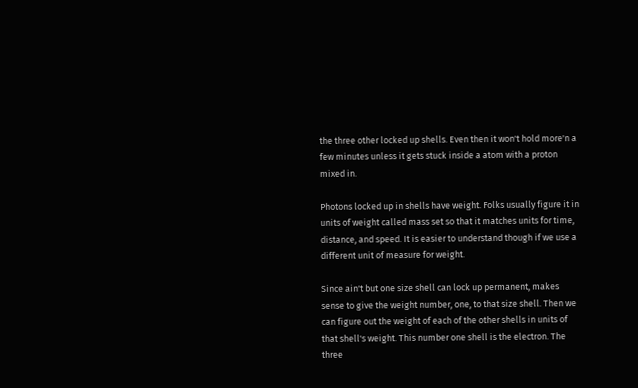the three other locked up shells. Even then it won't hold more'n a few minutes unless it gets stuck inside a atom with a proton mixed in.

Photons locked up in shells have weight. Folks usually figure it in units of weight called mass set so that it matches units for time, distance, and speed. It is easier to understand though if we use a different unit of measure for weight.

Since ain't but one size shell can lock up permanent, makes sense to give the weight number, one, to that size shell. Then we can figure out the weight of each of the other shells in units of that shell's weight. This number one shell is the electron. The three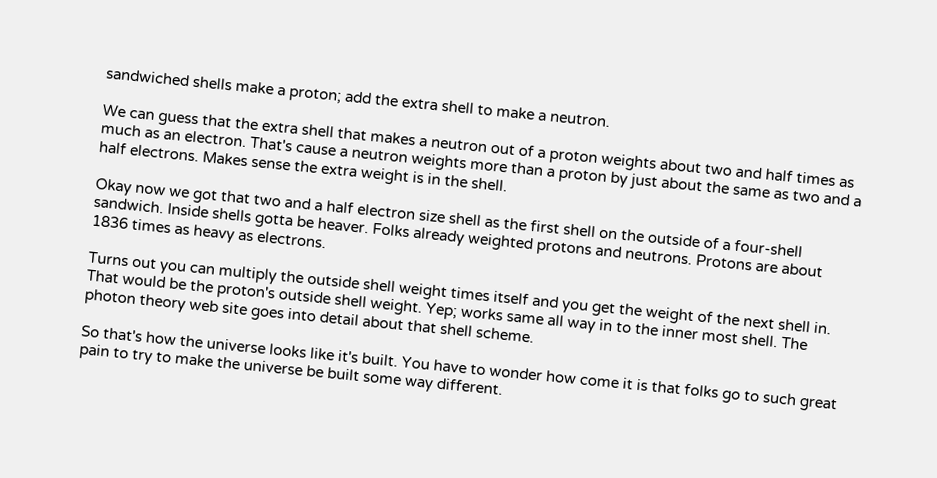sandwiched shells make a proton; add the extra shell to make a neutron.

We can guess that the extra shell that makes a neutron out of a proton weights about two and half times as much as an electron. That's cause a neutron weights more than a proton by just about the same as two and a half electrons. Makes sense the extra weight is in the shell.

Okay now we got that two and a half electron size shell as the first shell on the outside of a four-shell sandwich. Inside shells gotta be heaver. Folks already weighted protons and neutrons. Protons are about 1836 times as heavy as electrons.

Turns out you can multiply the outside shell weight times itself and you get the weight of the next shell in. That would be the proton's outside shell weight. Yep; works same all way in to the inner most shell. The photon theory web site goes into detail about that shell scheme.

So that's how the universe looks like it's built. You have to wonder how come it is that folks go to such great pain to try to make the universe be built some way different.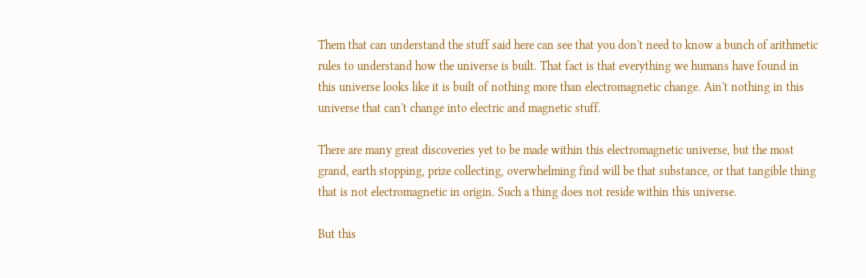Them that can understand the stuff said here can see that you don't need to know a bunch of arithmetic rules to understand how the universe is built. That fact is that everything we humans have found in this universe looks like it is built of nothing more than electromagnetic change. Ain't nothing in this universe that can't change into electric and magnetic stuff.

There are many great discoveries yet to be made within this electromagnetic universe, but the most grand, earth stopping, prize collecting, overwhelming find will be that substance, or that tangible thing that is not electromagnetic in origin. Such a thing does not reside within this universe.

But this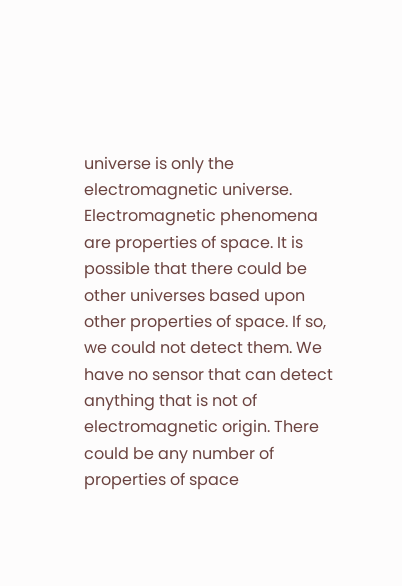universe is only the electromagnetic universe. Electromagnetic phenomena are properties of space. It is possible that there could be other universes based upon other properties of space. If so, we could not detect them. We have no sensor that can detect anything that is not of electromagnetic origin. There could be any number of properties of space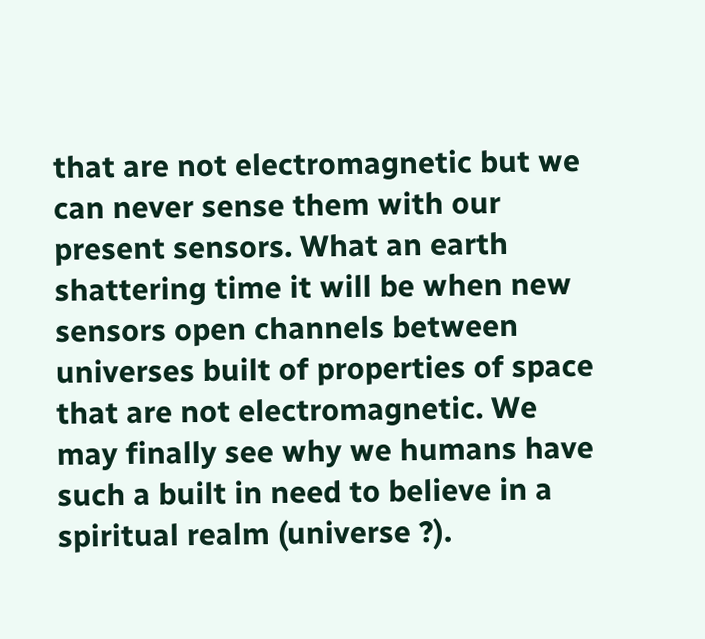that are not electromagnetic but we can never sense them with our present sensors. What an earth shattering time it will be when new sensors open channels between universes built of properties of space that are not electromagnetic. We may finally see why we humans have such a built in need to believe in a spiritual realm (universe ?).